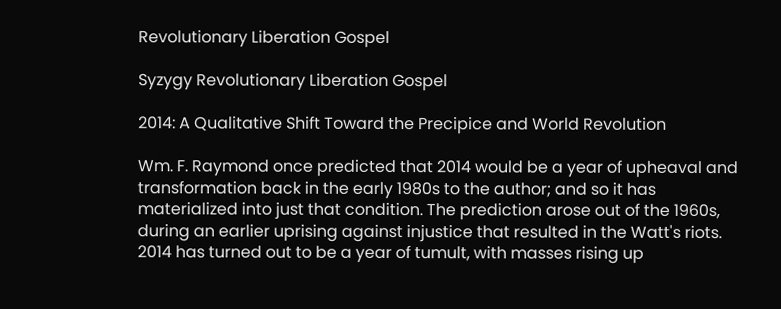Revolutionary Liberation Gospel

Syzygy Revolutionary Liberation Gospel

2014: A Qualitative Shift Toward the Precipice and World Revolution

Wm. F. Raymond once predicted that 2014 would be a year of upheaval and transformation back in the early 1980s to the author; and so it has materialized into just that condition. The prediction arose out of the 1960s, during an earlier uprising against injustice that resulted in the Watt's riots. 2014 has turned out to be a year of tumult, with masses rising up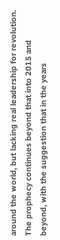around the world, but lacking real leadership for revolution. The prophecy continues beyond that into 2015 and beyond, with the suggestion that in the years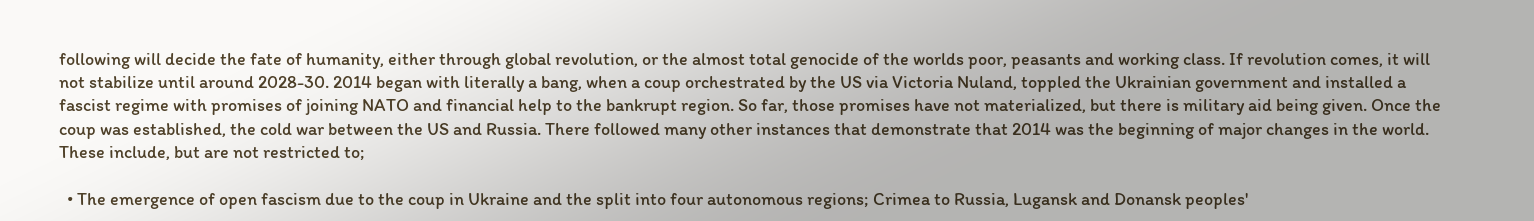following will decide the fate of humanity, either through global revolution, or the almost total genocide of the worlds poor, peasants and working class. If revolution comes, it will not stabilize until around 2028-30. 2014 began with literally a bang, when a coup orchestrated by the US via Victoria Nuland, toppled the Ukrainian government and installed a fascist regime with promises of joining NATO and financial help to the bankrupt region. So far, those promises have not materialized, but there is military aid being given. Once the coup was established, the cold war between the US and Russia. There followed many other instances that demonstrate that 2014 was the beginning of major changes in the world. These include, but are not restricted to;

  • The emergence of open fascism due to the coup in Ukraine and the split into four autonomous regions; Crimea to Russia, Lugansk and Donansk peoples'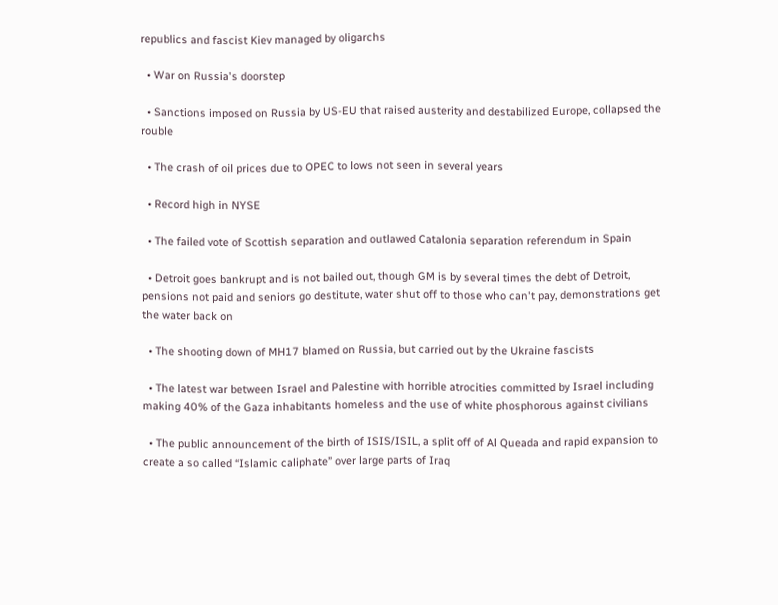republics and fascist Kiev managed by oligarchs

  • War on Russia's doorstep

  • Sanctions imposed on Russia by US-EU that raised austerity and destabilized Europe, collapsed the rouble

  • The crash of oil prices due to OPEC to lows not seen in several years

  • Record high in NYSE

  • The failed vote of Scottish separation and outlawed Catalonia separation referendum in Spain

  • Detroit goes bankrupt and is not bailed out, though GM is by several times the debt of Detroit, pensions not paid and seniors go destitute, water shut off to those who can't pay, demonstrations get the water back on

  • The shooting down of MH17 blamed on Russia, but carried out by the Ukraine fascists

  • The latest war between Israel and Palestine with horrible atrocities committed by Israel including making 40% of the Gaza inhabitants homeless and the use of white phosphorous against civilians

  • The public announcement of the birth of ISIS/ISIL, a split off of Al Queada and rapid expansion to create a so called “Islamic caliphate” over large parts of Iraq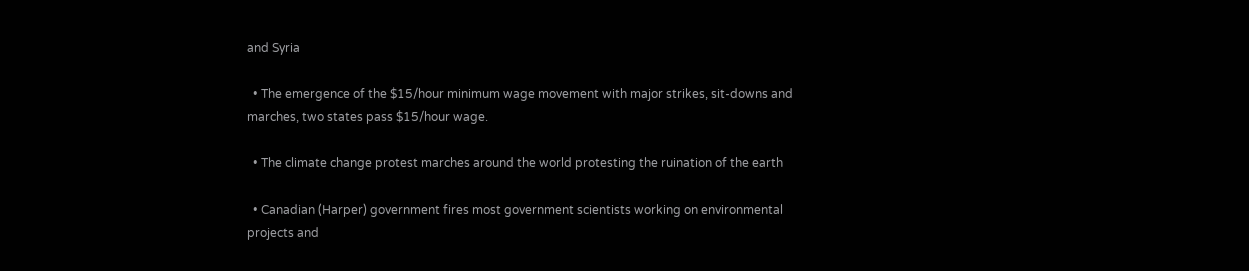and Syria

  • The emergence of the $15/hour minimum wage movement with major strikes, sit-downs and marches, two states pass $15/hour wage.

  • The climate change protest marches around the world protesting the ruination of the earth

  • Canadian (Harper) government fires most government scientists working on environmental projects and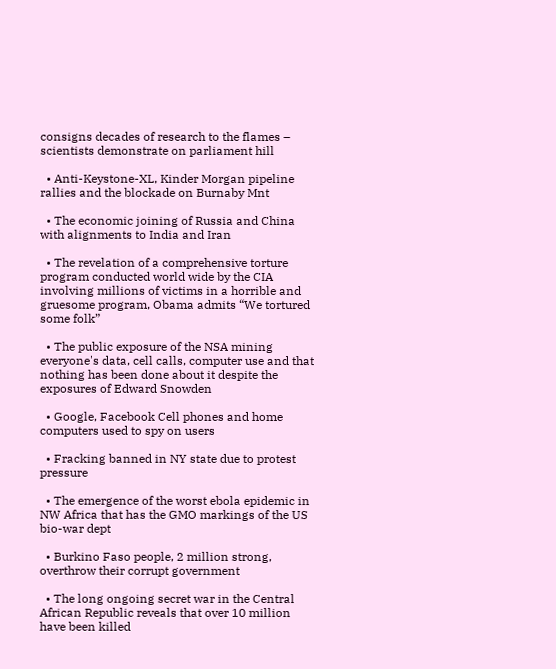consigns decades of research to the flames – scientists demonstrate on parliament hill

  • Anti-Keystone-XL, Kinder Morgan pipeline rallies and the blockade on Burnaby Mnt

  • The economic joining of Russia and China with alignments to India and Iran

  • The revelation of a comprehensive torture program conducted world wide by the CIA involving millions of victims in a horrible and gruesome program, Obama admits “We tortured some folk”

  • The public exposure of the NSA mining everyone's data, cell calls, computer use and that nothing has been done about it despite the exposures of Edward Snowden

  • Google, Facebook Cell phones and home computers used to spy on users

  • Fracking banned in NY state due to protest pressure

  • The emergence of the worst ebola epidemic in NW Africa that has the GMO markings of the US bio-war dept

  • Burkino Faso people, 2 million strong, overthrow their corrupt government

  • The long ongoing secret war in the Central African Republic reveals that over 10 million have been killed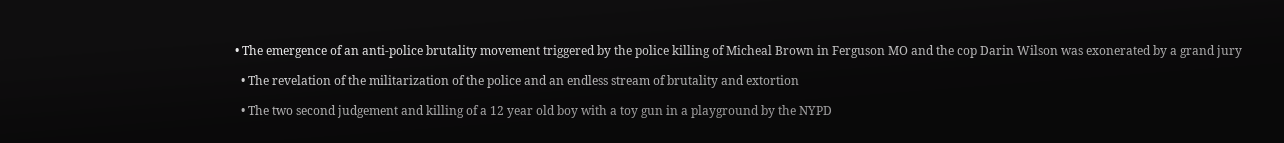• The emergence of an anti-police brutality movement triggered by the police killing of Micheal Brown in Ferguson MO and the cop Darin Wilson was exonerated by a grand jury

  • The revelation of the militarization of the police and an endless stream of brutality and extortion

  • The two second judgement and killing of a 12 year old boy with a toy gun in a playground by the NYPD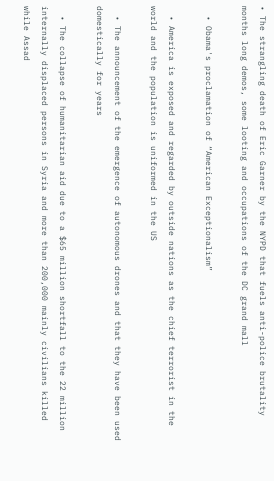• The strangling death of Eric Garner by the NYPD that fuels anti-police brutality months long demos, some looting and occupations of the DC grand mall

  • Obama's proclamation of “American Exceptionalism”

  • America is exposed and regarded by outside nations as the chief terrorist in the world and the population is uniformed in the US

  • The announcement of the emergence of autonomous drones and that they have been used domestically for years

  • The collapse of humanitarian aid due to a $65 million shortfall to the 22 million internally displaced persons in Syria and more than 200,000 mainly civilians killed while Assad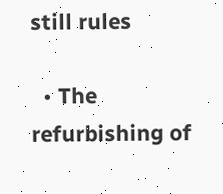still rules

  • The refurbishing of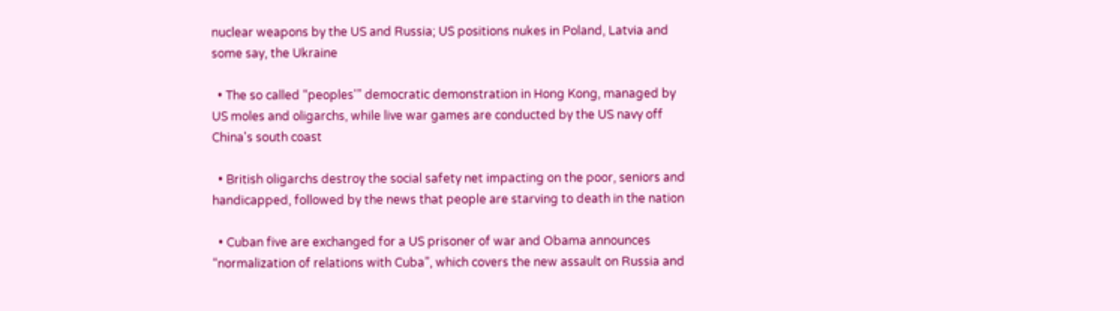nuclear weapons by the US and Russia; US positions nukes in Poland, Latvia and some say, the Ukraine

  • The so called “peoples'” democratic demonstration in Hong Kong, managed by US moles and oligarchs, while live war games are conducted by the US navy off China's south coast

  • British oligarchs destroy the social safety net impacting on the poor, seniors and handicapped, followed by the news that people are starving to death in the nation

  • Cuban five are exchanged for a US prisoner of war and Obama announces “normalization of relations with Cuba”, which covers the new assault on Russia and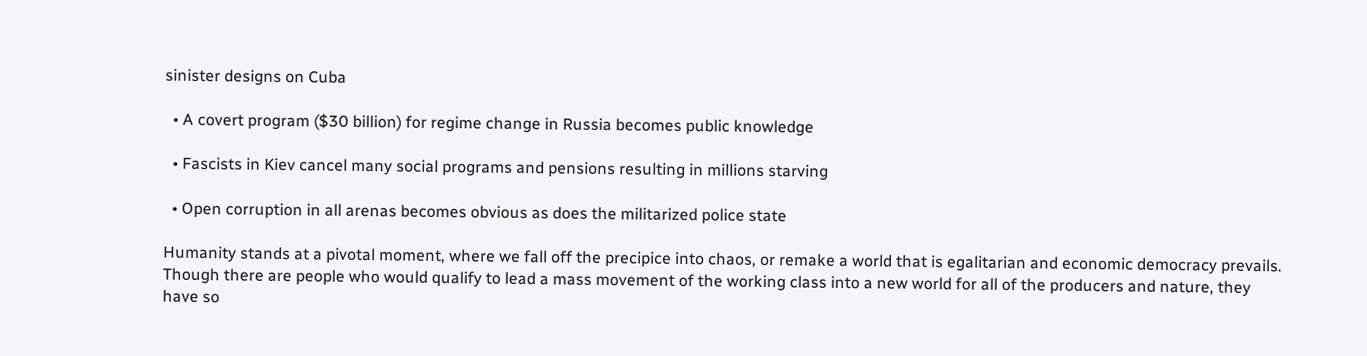sinister designs on Cuba

  • A covert program ($30 billion) for regime change in Russia becomes public knowledge

  • Fascists in Kiev cancel many social programs and pensions resulting in millions starving

  • Open corruption in all arenas becomes obvious as does the militarized police state

Humanity stands at a pivotal moment, where we fall off the precipice into chaos, or remake a world that is egalitarian and economic democracy prevails. Though there are people who would qualify to lead a mass movement of the working class into a new world for all of the producers and nature, they have so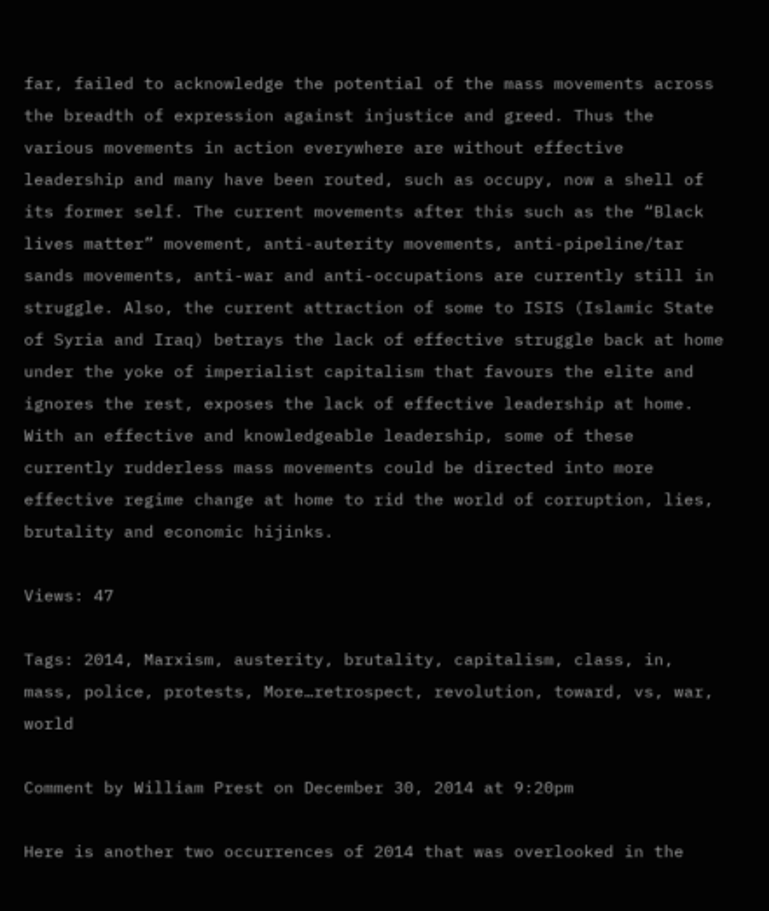far, failed to acknowledge the potential of the mass movements across the breadth of expression against injustice and greed. Thus the various movements in action everywhere are without effective leadership and many have been routed, such as occupy, now a shell of its former self. The current movements after this such as the “Black lives matter” movement, anti-auterity movements, anti-pipeline/tar sands movements, anti-war and anti-occupations are currently still in struggle. Also, the current attraction of some to ISIS (Islamic State of Syria and Iraq) betrays the lack of effective struggle back at home under the yoke of imperialist capitalism that favours the elite and ignores the rest, exposes the lack of effective leadership at home. With an effective and knowledgeable leadership, some of these currently rudderless mass movements could be directed into more effective regime change at home to rid the world of corruption, lies, brutality and economic hijinks.

Views: 47

Tags: 2014, Marxism, austerity, brutality, capitalism, class, in, mass, police, protests, More…retrospect, revolution, toward, vs, war, world

Comment by William Prest on December 30, 2014 at 9:20pm

Here is another two occurrences of 2014 that was overlooked in the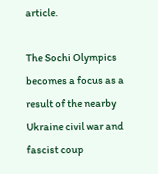article.

The Sochi Olympics becomes a focus as a result of the nearby Ukraine civil war and fascist coup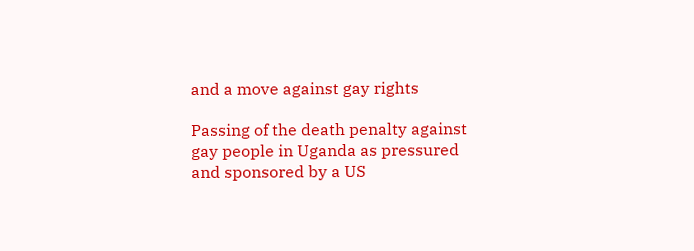and a move against gay rights

Passing of the death penalty against gay people in Uganda as pressured and sponsored by a US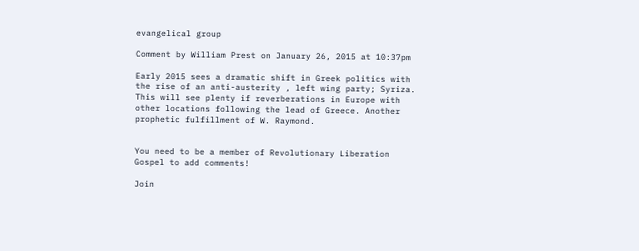evangelical group

Comment by William Prest on January 26, 2015 at 10:37pm

Early 2015 sees a dramatic shift in Greek politics with the rise of an anti-austerity , left wing party; Syriza. This will see plenty if reverberations in Europe with other locations following the lead of Greece. Another prophetic fulfillment of W. Raymond.


You need to be a member of Revolutionary Liberation Gospel to add comments!

Join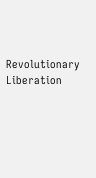Revolutionary Liberation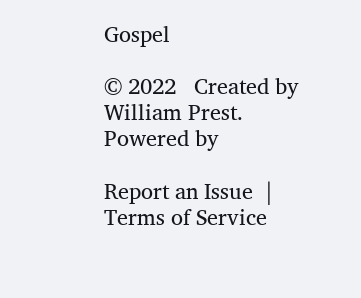Gospel

© 2022   Created by William Prest.   Powered by

Report an Issue  |  Terms of Service